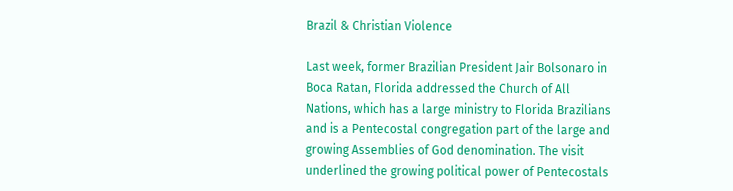Brazil & Christian Violence

Last week, former Brazilian President Jair Bolsonaro in Boca Ratan, Florida addressed the Church of All Nations, which has a large ministry to Florida Brazilians and is a Pentecostal congregation part of the large and growing Assemblies of God denomination. The visit underlined the growing political power of Pentecostals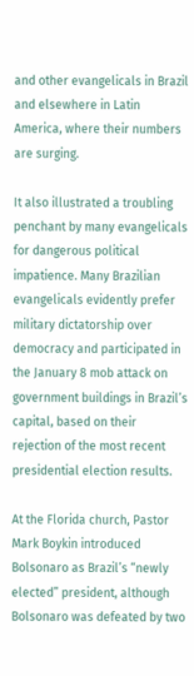and other evangelicals in Brazil and elsewhere in Latin America, where their numbers are surging.

It also illustrated a troubling penchant by many evangelicals for dangerous political impatience. Many Brazilian evangelicals evidently prefer military dictatorship over democracy and participated in the January 8 mob attack on government buildings in Brazil’s capital, based on their rejection of the most recent presidential election results.

At the Florida church, Pastor Mark Boykin introduced Bolsonaro as Brazil’s “newly elected” president, although Bolsonaro was defeated by two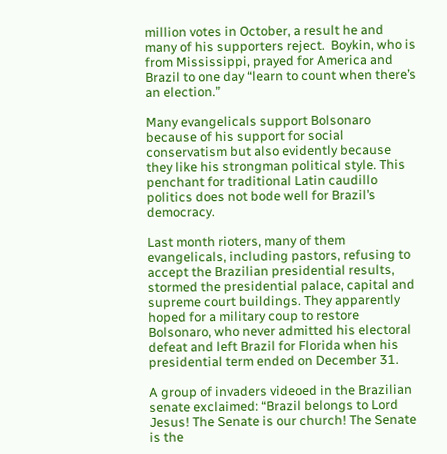million votes in October, a result he and many of his supporters reject.  Boykin, who is from Mississippi, prayed for America and Brazil to one day “learn to count when there’s an election.”

Many evangelicals support Bolsonaro because of his support for social conservatism but also evidently because they like his strongman political style. This penchant for traditional Latin caudillo politics does not bode well for Brazil’s democracy.

Last month rioters, many of them evangelicals, including pastors, refusing to accept the Brazilian presidential results, stormed the presidential palace, capital and supreme court buildings. They apparently hoped for a military coup to restore Bolsonaro, who never admitted his electoral defeat and left Brazil for Florida when his presidential term ended on December 31.

A group of invaders videoed in the Brazilian senate exclaimed: “Brazil belongs to Lord Jesus! The Senate is our church! The Senate is the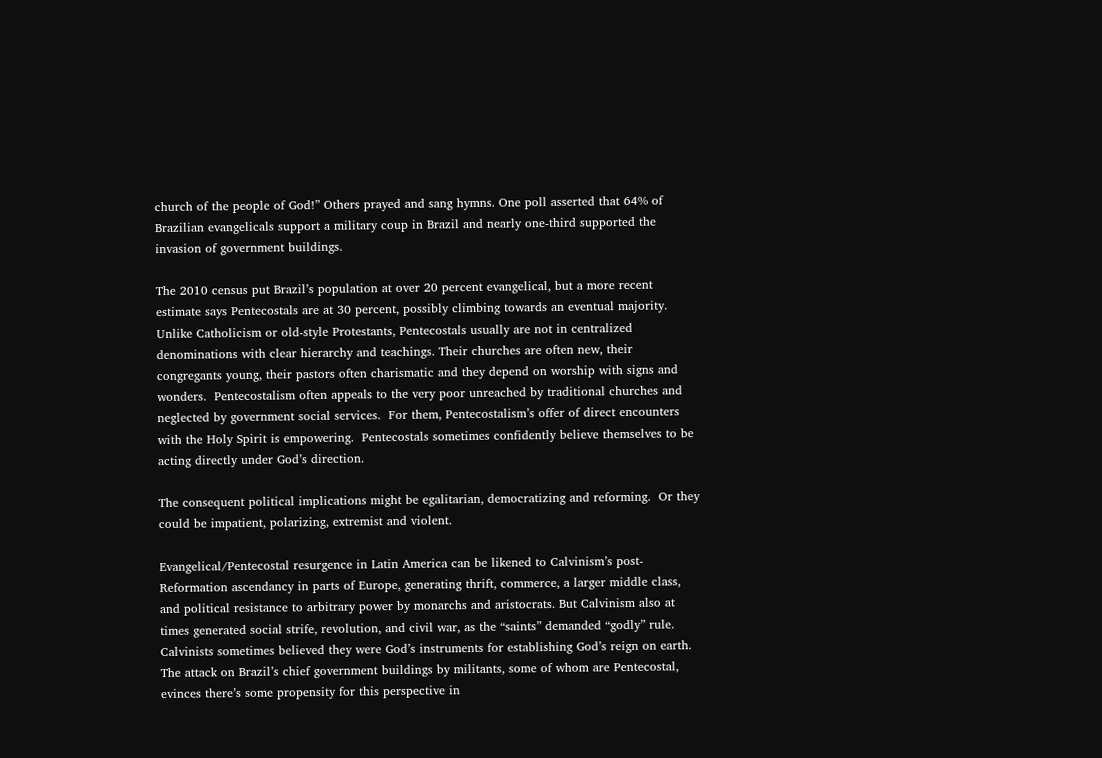church of the people of God!” Others prayed and sang hymns. One poll asserted that 64% of Brazilian evangelicals support a military coup in Brazil and nearly one-third supported the invasion of government buildings.

The 2010 census put Brazil’s population at over 20 percent evangelical, but a more recent estimate says Pentecostals are at 30 percent, possibly climbing towards an eventual majority.  Unlike Catholicism or old-style Protestants, Pentecostals usually are not in centralized denominations with clear hierarchy and teachings. Their churches are often new, their congregants young, their pastors often charismatic and they depend on worship with signs and wonders.  Pentecostalism often appeals to the very poor unreached by traditional churches and neglected by government social services.  For them, Pentecostalism’s offer of direct encounters with the Holy Spirit is empowering.  Pentecostals sometimes confidently believe themselves to be acting directly under God’s direction.

The consequent political implications might be egalitarian, democratizing and reforming.  Or they could be impatient, polarizing, extremist and violent.

Evangelical/Pentecostal resurgence in Latin America can be likened to Calvinism’s post-Reformation ascendancy in parts of Europe, generating thrift, commerce, a larger middle class, and political resistance to arbitrary power by monarchs and aristocrats. But Calvinism also at times generated social strife, revolution, and civil war, as the “saints” demanded “godly” rule. Calvinists sometimes believed they were God’s instruments for establishing God’s reign on earth. The attack on Brazil’s chief government buildings by militants, some of whom are Pentecostal, evinces there’s some propensity for this perspective in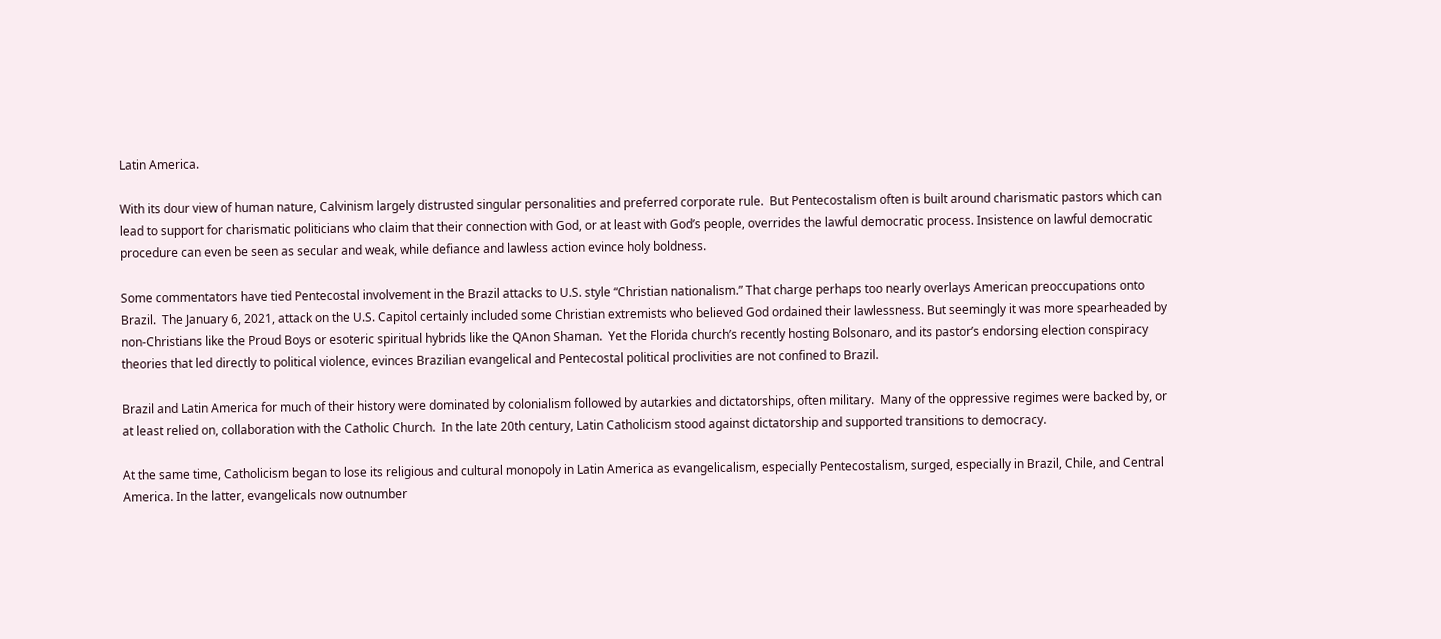Latin America.

With its dour view of human nature, Calvinism largely distrusted singular personalities and preferred corporate rule.  But Pentecostalism often is built around charismatic pastors which can lead to support for charismatic politicians who claim that their connection with God, or at least with God’s people, overrides the lawful democratic process. Insistence on lawful democratic procedure can even be seen as secular and weak, while defiance and lawless action evince holy boldness.

Some commentators have tied Pentecostal involvement in the Brazil attacks to U.S. style “Christian nationalism.” That charge perhaps too nearly overlays American preoccupations onto Brazil.  The January 6, 2021, attack on the U.S. Capitol certainly included some Christian extremists who believed God ordained their lawlessness. But seemingly it was more spearheaded by non-Christians like the Proud Boys or esoteric spiritual hybrids like the QAnon Shaman.  Yet the Florida church’s recently hosting Bolsonaro, and its pastor’s endorsing election conspiracy theories that led directly to political violence, evinces Brazilian evangelical and Pentecostal political proclivities are not confined to Brazil.

Brazil and Latin America for much of their history were dominated by colonialism followed by autarkies and dictatorships, often military.  Many of the oppressive regimes were backed by, or at least relied on, collaboration with the Catholic Church.  In the late 20th century, Latin Catholicism stood against dictatorship and supported transitions to democracy.

At the same time, Catholicism began to lose its religious and cultural monopoly in Latin America as evangelicalism, especially Pentecostalism, surged, especially in Brazil, Chile, and Central America. In the latter, evangelicals now outnumber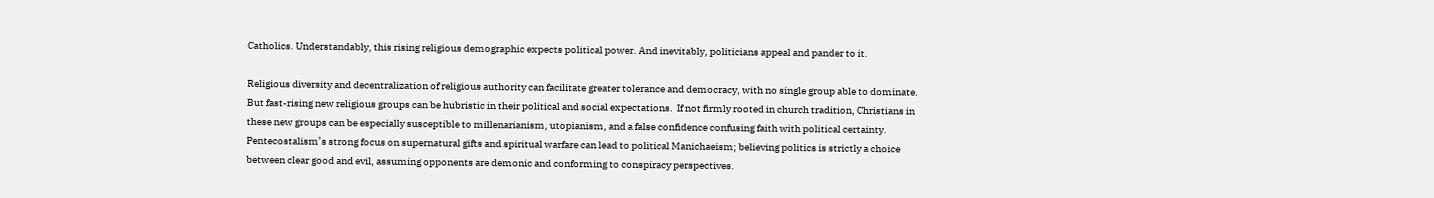Catholics. Understandably, this rising religious demographic expects political power. And inevitably, politicians appeal and pander to it.

Religious diversity and decentralization of religious authority can facilitate greater tolerance and democracy, with no single group able to dominate. But fast-rising new religious groups can be hubristic in their political and social expectations.  If not firmly rooted in church tradition, Christians in these new groups can be especially susceptible to millenarianism, utopianism, and a false confidence confusing faith with political certainty. Pentecostalism’s strong focus on supernatural gifts and spiritual warfare can lead to political Manichaeism; believing politics is strictly a choice between clear good and evil, assuming opponents are demonic and conforming to conspiracy perspectives.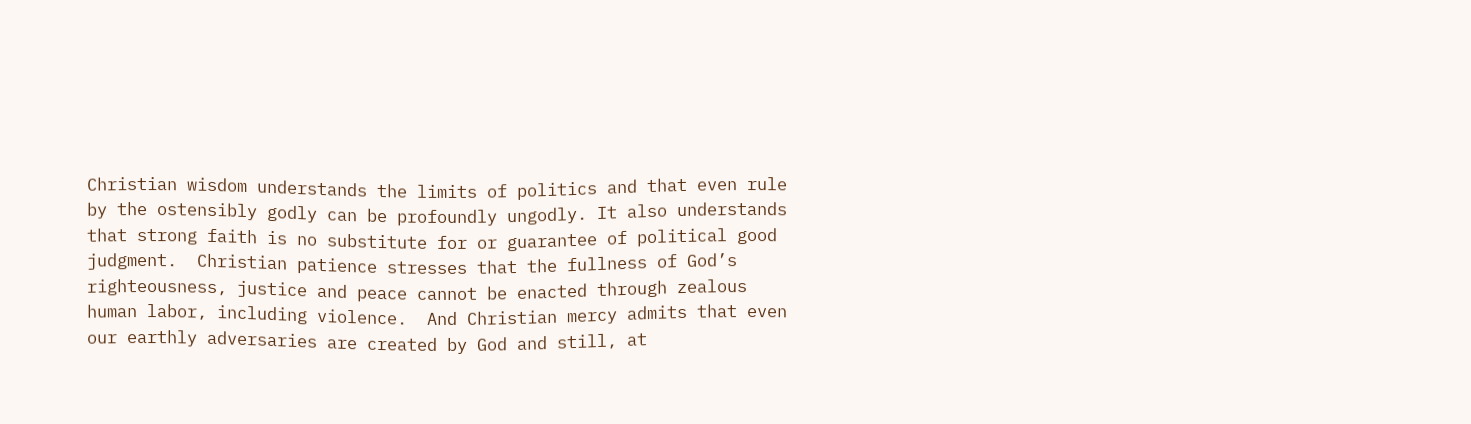Christian wisdom understands the limits of politics and that even rule by the ostensibly godly can be profoundly ungodly. It also understands that strong faith is no substitute for or guarantee of political good judgment.  Christian patience stresses that the fullness of God’s righteousness, justice and peace cannot be enacted through zealous human labor, including violence.  And Christian mercy admits that even our earthly adversaries are created by God and still, at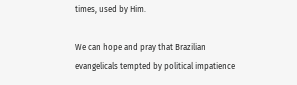times, used by Him.

We can hope and pray that Brazilian evangelicals tempted by political impatience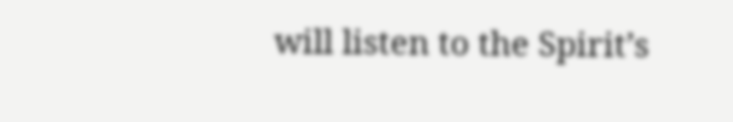will listen to the Spirit’s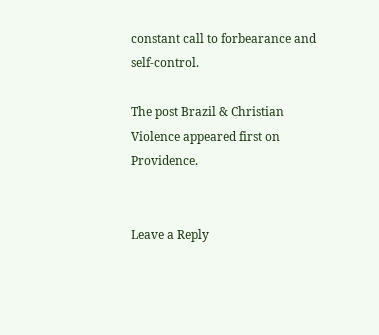constant call to forbearance and self-control.

The post Brazil & Christian Violence appeared first on Providence.


Leave a Reply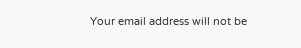Your email address will not be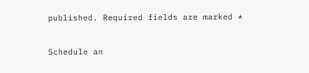published. Required fields are marked *

Schedule an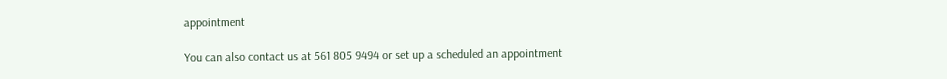appointment

You can also contact us at 561 805 9494 or set up a scheduled an appointment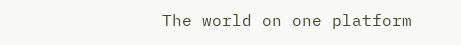The world on one platform